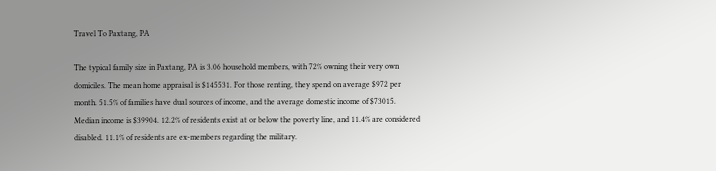Travel To Paxtang, PA

The typical family size in Paxtang, PA is 3.06 household members, with 72% owning their very own domiciles. The mean home appraisal is $145531. For those renting, they spend on average $972 per month. 51.5% of families have dual sources of income, and the average domestic income of $73015. Median income is $39904. 12.2% of residents exist at or below the poverty line, and 11.4% are considered disabled. 11.1% of residents are ex-members regarding the military.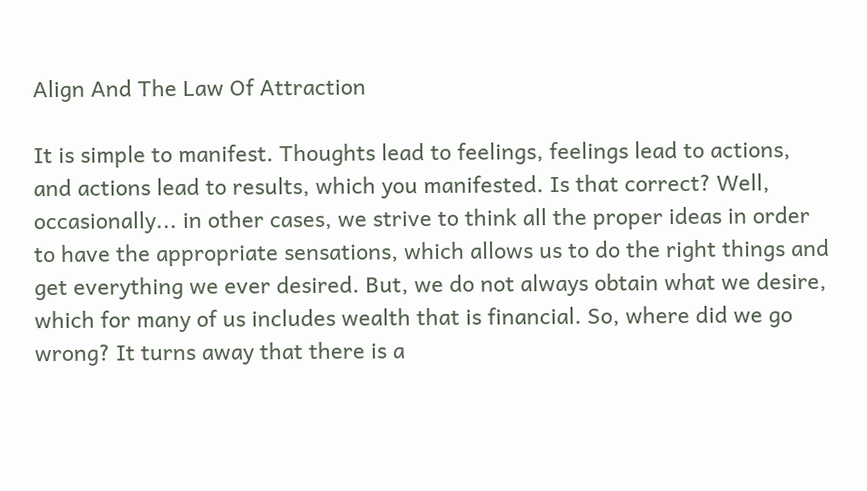Align And The Law Of Attraction

It is simple to manifest. Thoughts lead to feelings, feelings lead to actions, and actions lead to results, which you manifested. Is that correct? Well, occasionally... in other cases, we strive to think all the proper ideas in order to have the appropriate sensations, which allows us to do the right things and get everything we ever desired. But, we do not always obtain what we desire, which for many of us includes wealth that is financial. So, where did we go wrong? It turns away that there is a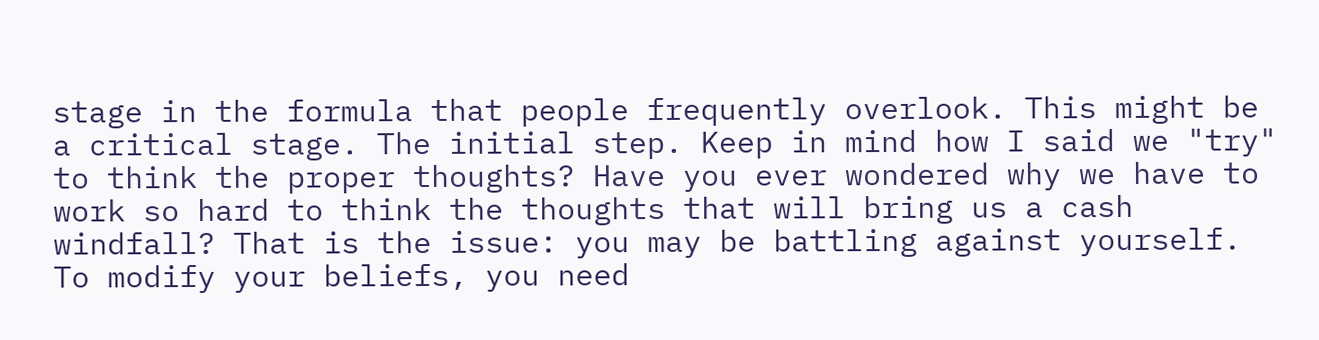stage in the formula that people frequently overlook. This might be a critical stage. The initial step. Keep in mind how I said we "try" to think the proper thoughts? Have you ever wondered why we have to work so hard to think the thoughts that will bring us a cash windfall? That is the issue: you may be battling against yourself. To modify your beliefs, you need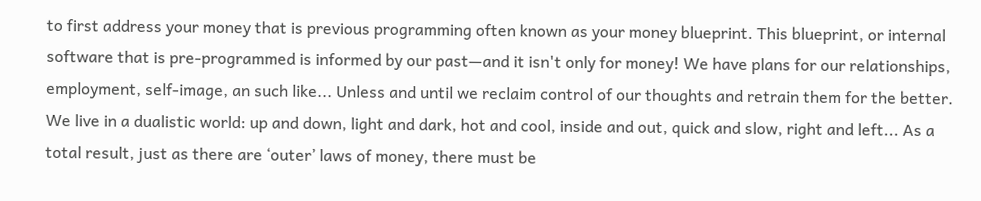to first address your money that is previous programming often known as your money blueprint. This blueprint, or internal software that is pre-programmed is informed by our past—and it isn't only for money! We have plans for our relationships, employment, self-image, an such like... Unless and until we reclaim control of our thoughts and retrain them for the better. We live in a dualistic world: up and down, light and dark, hot and cool, inside and out, quick and slow, right and left... As a total result, just as there are ‘outer’ laws of money, there must be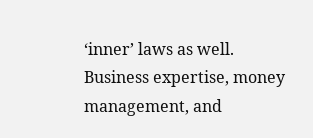‘inner’ laws as well. Business expertise, money management, and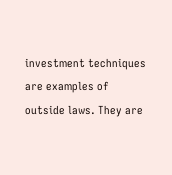investment techniques are examples of outside laws. They are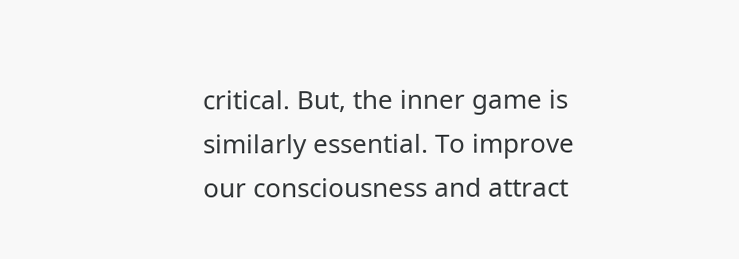critical. But, the inner game is similarly essential. To improve our consciousness and attract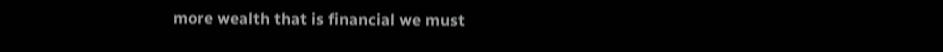more wealth that is financial we must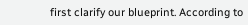first clarify our blueprint. According to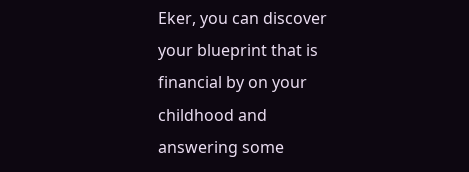Eker, you can discover your blueprint that is financial by on your childhood and answering some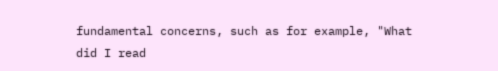fundamental concerns, such as for example, "What did I read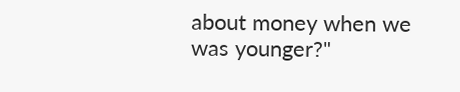about money when we was younger?"